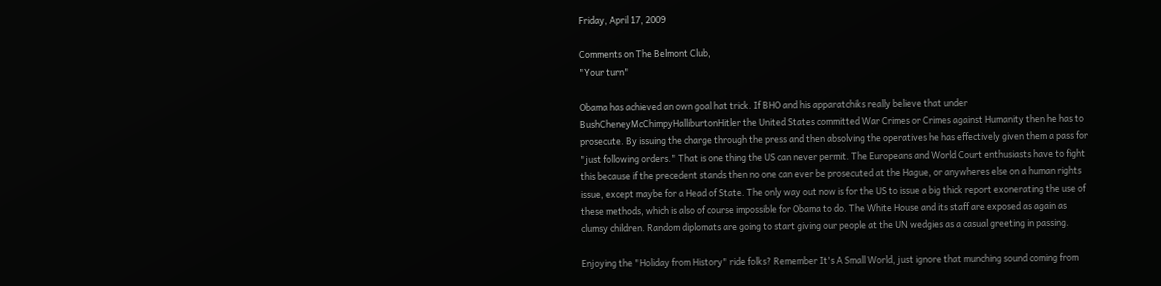Friday, April 17, 2009

Comments on The Belmont Club,
"Your turn"

Obama has achieved an own goal hat trick. If BHO and his apparatchiks really believe that under BushCheneyMcChimpyHalliburtonHitler the United States committed War Crimes or Crimes against Humanity then he has to prosecute. By issuing the charge through the press and then absolving the operatives he has effectively given them a pass for "just following orders." That is one thing the US can never permit. The Europeans and World Court enthusiasts have to fight this because if the precedent stands then no one can ever be prosecuted at the Hague, or anywheres else on a human rights issue, except maybe for a Head of State. The only way out now is for the US to issue a big thick report exonerating the use of these methods, which is also of course impossible for Obama to do. The White House and its staff are exposed as again as clumsy children. Random diplomats are going to start giving our people at the UN wedgies as a casual greeting in passing.

Enjoying the "Holiday from History" ride folks? Remember It's A Small World, just ignore that munching sound coming from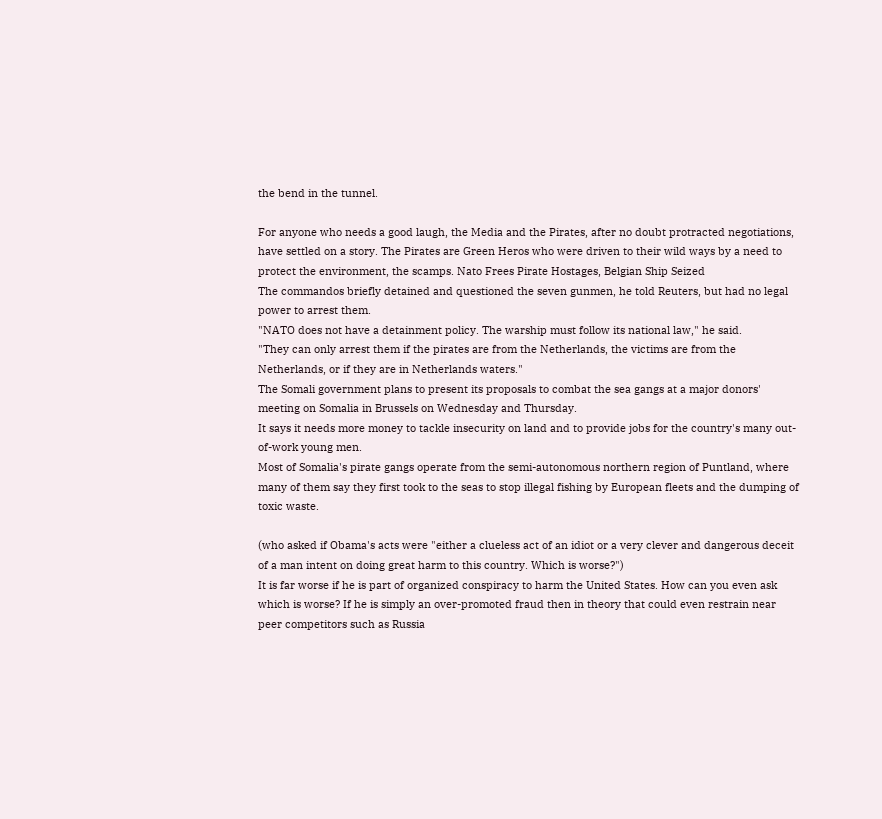the bend in the tunnel.

For anyone who needs a good laugh, the Media and the Pirates, after no doubt protracted negotiations, have settled on a story. The Pirates are Green Heros who were driven to their wild ways by a need to protect the environment, the scamps. Nato Frees Pirate Hostages, Belgian Ship Seized
The commandos briefly detained and questioned the seven gunmen, he told Reuters, but had no legal power to arrest them.
"NATO does not have a detainment policy. The warship must follow its national law," he said.
"They can only arrest them if the pirates are from the Netherlands, the victims are from the Netherlands, or if they are in Netherlands waters."
The Somali government plans to present its proposals to combat the sea gangs at a major donors' meeting on Somalia in Brussels on Wednesday and Thursday.
It says it needs more money to tackle insecurity on land and to provide jobs for the country's many out-of-work young men.
Most of Somalia's pirate gangs operate from the semi-autonomous northern region of Puntland, where many of them say they first took to the seas to stop illegal fishing by European fleets and the dumping of toxic waste.

(who asked if Obama's acts were "either a clueless act of an idiot or a very clever and dangerous deceit of a man intent on doing great harm to this country. Which is worse?")
It is far worse if he is part of organized conspiracy to harm the United States. How can you even ask which is worse? If he is simply an over-promoted fraud then in theory that could even restrain near peer competitors such as Russia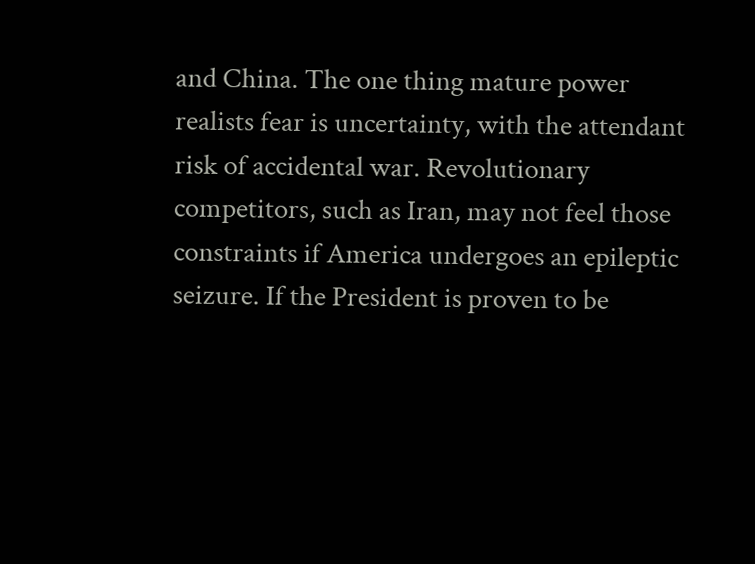and China. The one thing mature power realists fear is uncertainty, with the attendant risk of accidental war. Revolutionary competitors, such as Iran, may not feel those constraints if America undergoes an epileptic seizure. If the President is proven to be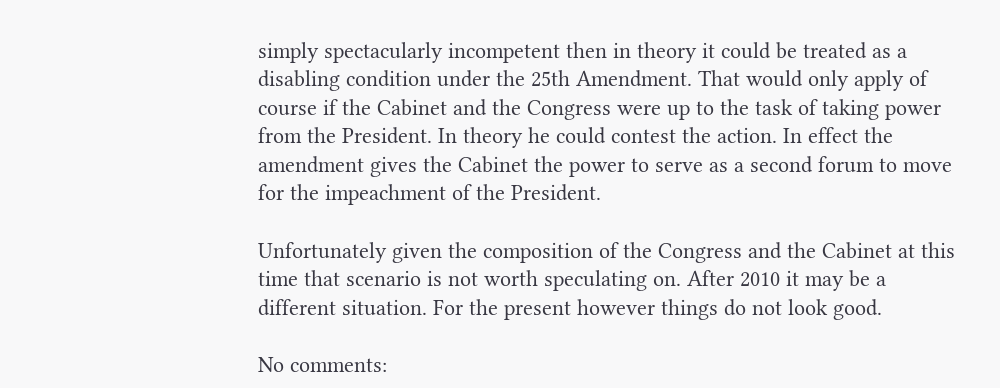simply spectacularly incompetent then in theory it could be treated as a disabling condition under the 25th Amendment. That would only apply of course if the Cabinet and the Congress were up to the task of taking power from the President. In theory he could contest the action. In effect the amendment gives the Cabinet the power to serve as a second forum to move for the impeachment of the President.

Unfortunately given the composition of the Congress and the Cabinet at this time that scenario is not worth speculating on. After 2010 it may be a different situation. For the present however things do not look good.

No comments: